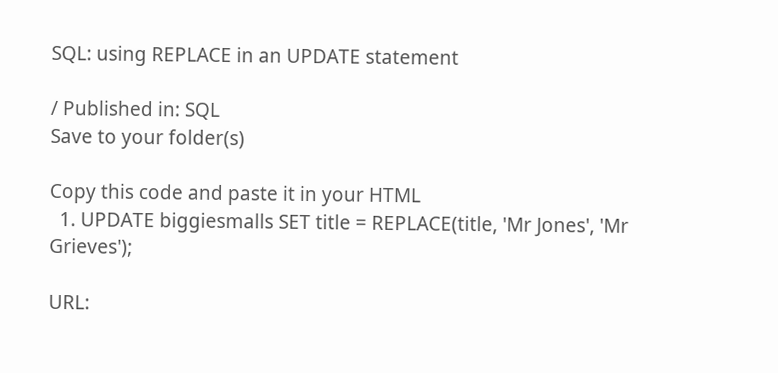SQL: using REPLACE in an UPDATE statement

/ Published in: SQL
Save to your folder(s)

Copy this code and paste it in your HTML
  1. UPDATE biggiesmalls SET title = REPLACE(title, 'Mr Jones', 'Mr Grieves');

URL: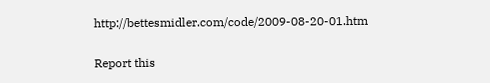http://bettesmidler.com/code/2009-08-20-01.htm

Report this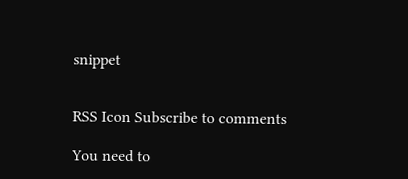snippet


RSS Icon Subscribe to comments

You need to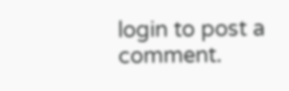login to post a comment.